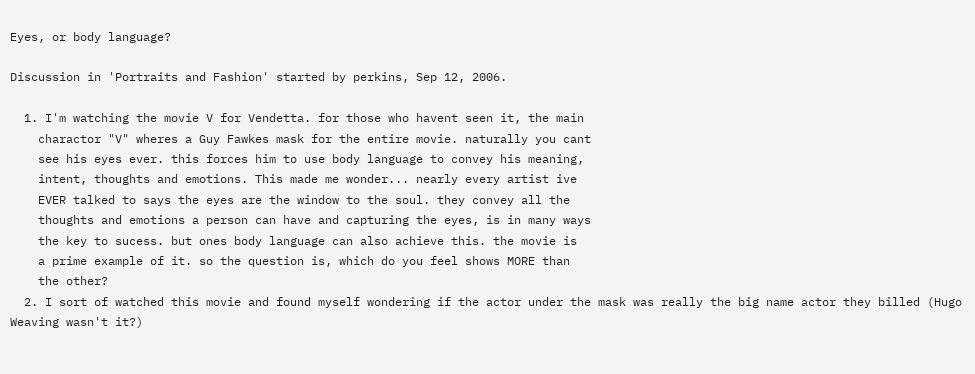Eyes, or body language?

Discussion in 'Portraits and Fashion' started by perkins, Sep 12, 2006.

  1. I'm watching the movie V for Vendetta. for those who havent seen it, the main
    charactor "V" wheres a Guy Fawkes mask for the entire movie. naturally you cant
    see his eyes ever. this forces him to use body language to convey his meaning,
    intent, thoughts and emotions. This made me wonder... nearly every artist ive
    EVER talked to says the eyes are the window to the soul. they convey all the
    thoughts and emotions a person can have and capturing the eyes, is in many ways
    the key to sucess. but ones body language can also achieve this. the movie is
    a prime example of it. so the question is, which do you feel shows MORE than
    the other?
  2. I sort of watched this movie and found myself wondering if the actor under the mask was really the big name actor they billed (Hugo Weaving wasn't it?)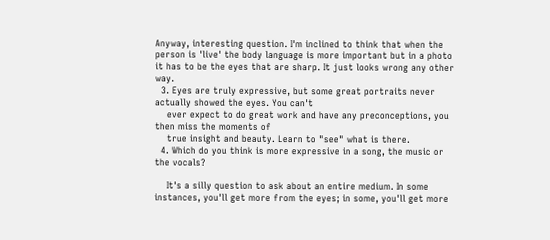Anyway, interesting question. I'm inclined to think that when the person is 'live' the body language is more important but in a photo it has to be the eyes that are sharp. It just looks wrong any other way.
  3. Eyes are truly expressive, but some great portraits never actually showed the eyes. You can't
    ever expect to do great work and have any preconceptions, you then miss the moments of
    true insight and beauty. Learn to "see" what is there.
  4. Which do you think is more expressive in a song, the music or the vocals?

    It's a silly question to ask about an entire medium. In some instances, you'll get more from the eyes; in some, you'll get more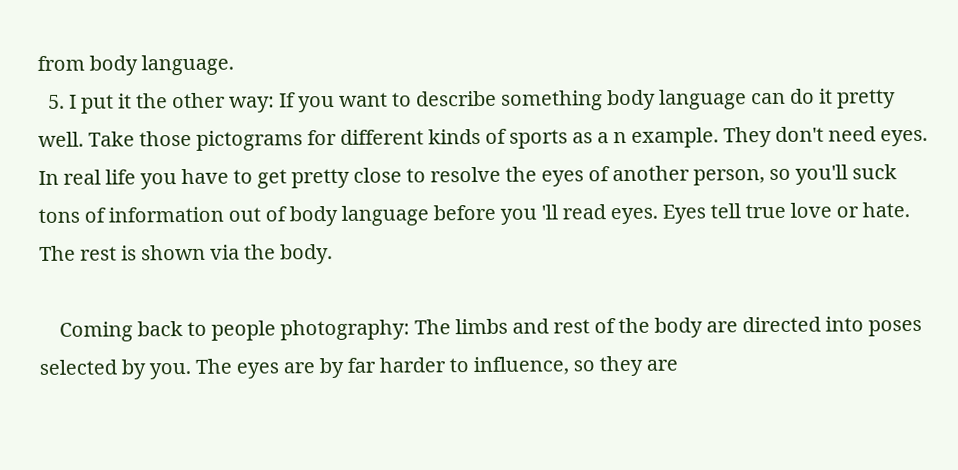from body language.
  5. I put it the other way: If you want to describe something body language can do it pretty well. Take those pictograms for different kinds of sports as a n example. They don't need eyes. In real life you have to get pretty close to resolve the eyes of another person, so you'll suck tons of information out of body language before you 'll read eyes. Eyes tell true love or hate. The rest is shown via the body.

    Coming back to people photography: The limbs and rest of the body are directed into poses selected by you. The eyes are by far harder to influence, so they are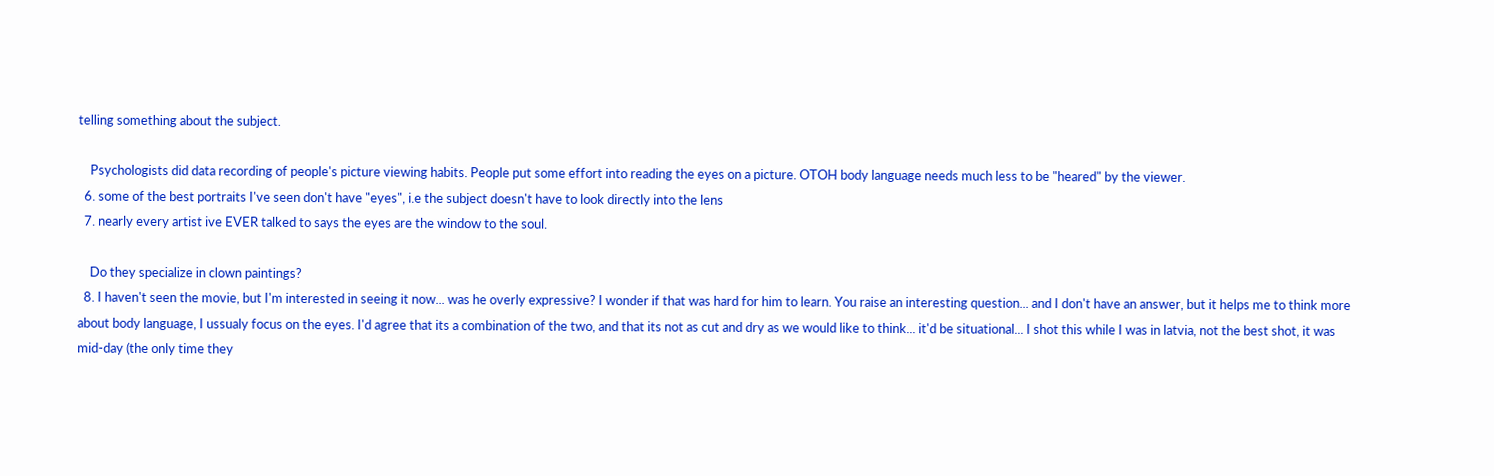telling something about the subject.

    Psychologists did data recording of people's picture viewing habits. People put some effort into reading the eyes on a picture. OTOH body language needs much less to be "heared" by the viewer.
  6. some of the best portraits I've seen don't have "eyes", i.e the subject doesn't have to look directly into the lens
  7. nearly every artist ive EVER talked to says the eyes are the window to the soul.

    Do they specialize in clown paintings?
  8. I haven't seen the movie, but I'm interested in seeing it now... was he overly expressive? I wonder if that was hard for him to learn. You raise an interesting question... and I don't have an answer, but it helps me to think more about body language, I ussualy focus on the eyes. I'd agree that its a combination of the two, and that its not as cut and dry as we would like to think... it'd be situational... I shot this while I was in latvia, not the best shot, it was mid-day (the only time they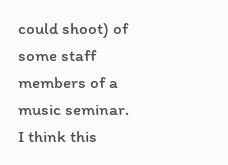could shoot) of some staff members of a music seminar. I think this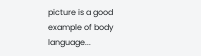picture is a good example of body language...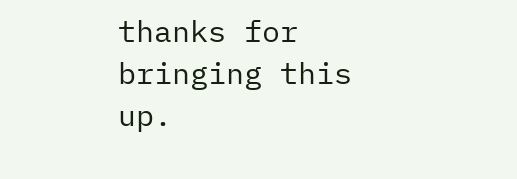thanks for bringing this up.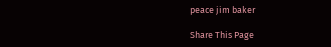peace jim baker

Share This Page